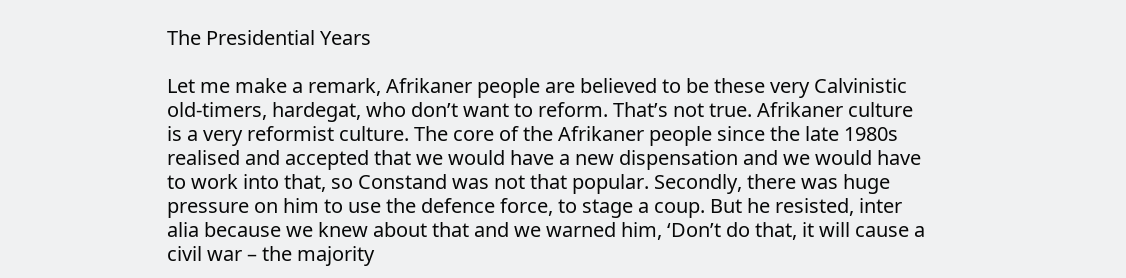The Presidential Years

Let me make a remark, Afrikaner people are believed to be these very Calvinistic old-timers, hardegat, who don’t want to reform. That’s not true. Afrikaner culture is a very reformist culture. The core of the Afrikaner people since the late 1980s realised and accepted that we would have a new dispensation and we would have to work into that, so Constand was not that popular. Secondly, there was huge pressure on him to use the defence force, to stage a coup. But he resisted, inter alia because we knew about that and we warned him, ‘Don’t do that, it will cause a civil war – the majority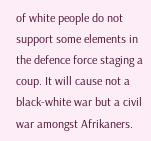of white people do not support some elements in the defence force staging a coup. It will cause not a black-white war but a civil war amongst Afrikaners.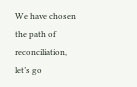We have chosen the path of reconciliation, let’s go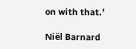on with that.’

Niël Barnard